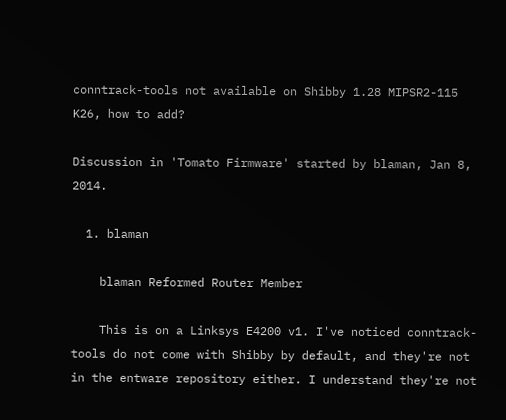conntrack-tools not available on Shibby 1.28 MIPSR2-115 K26, how to add?

Discussion in 'Tomato Firmware' started by blaman, Jan 8, 2014.

  1. blaman

    blaman Reformed Router Member

    This is on a Linksys E4200 v1. I've noticed conntrack-tools do not come with Shibby by default, and they're not in the entware repository either. I understand they're not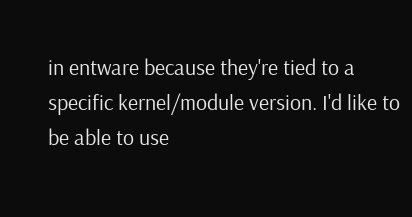in entware because they're tied to a specific kernel/module version. I'd like to be able to use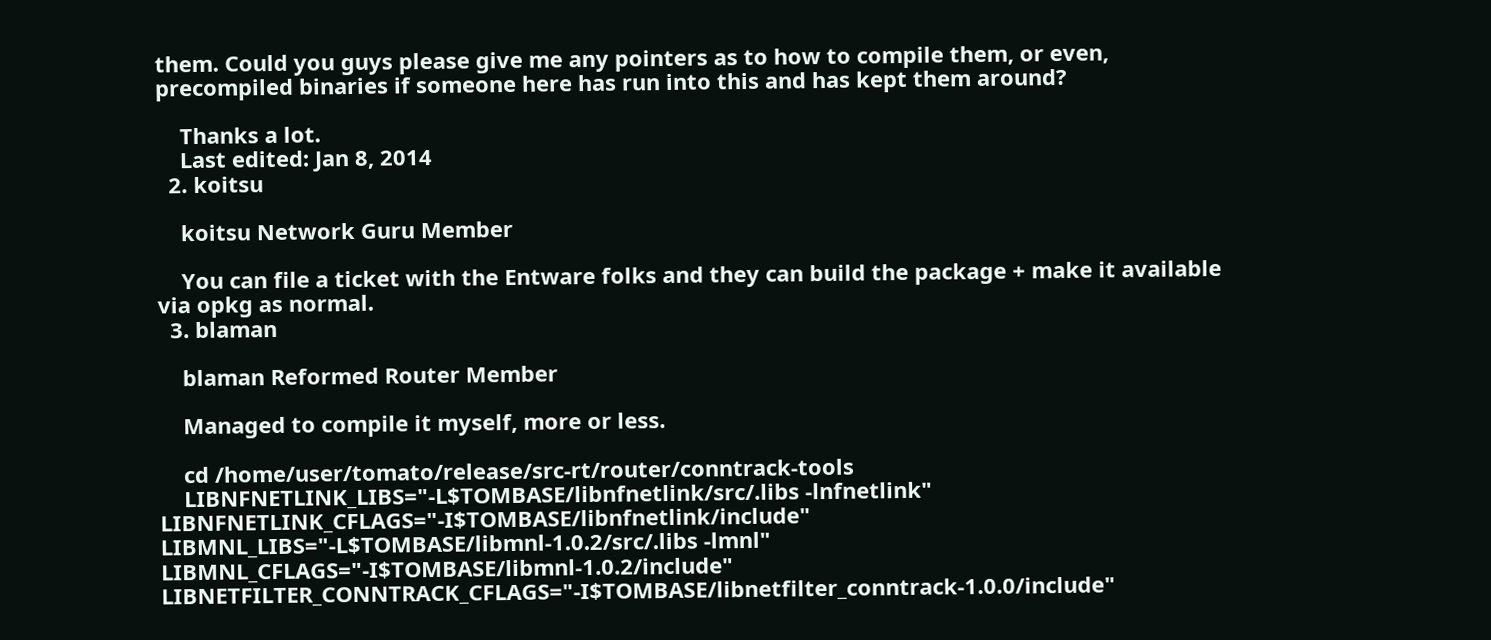them. Could you guys please give me any pointers as to how to compile them, or even, precompiled binaries if someone here has run into this and has kept them around?

    Thanks a lot.
    Last edited: Jan 8, 2014
  2. koitsu

    koitsu Network Guru Member

    You can file a ticket with the Entware folks and they can build the package + make it available via opkg as normal.
  3. blaman

    blaman Reformed Router Member

    Managed to compile it myself, more or less.

    cd /home/user/tomato/release/src-rt/router/conntrack-tools
    LIBNFNETLINK_LIBS="-L$TOMBASE/libnfnetlink/src/.libs -lnfnetlink" LIBNFNETLINK_CFLAGS="-I$TOMBASE/libnfnetlink/include" LIBMNL_LIBS="-L$TOMBASE/libmnl-1.0.2/src/.libs -lmnl" LIBMNL_CFLAGS="-I$TOMBASE/libmnl-1.0.2/include" LIBNETFILTER_CONNTRACK_CFLAGS="-I$TOMBASE/libnetfilter_conntrack-1.0.0/include"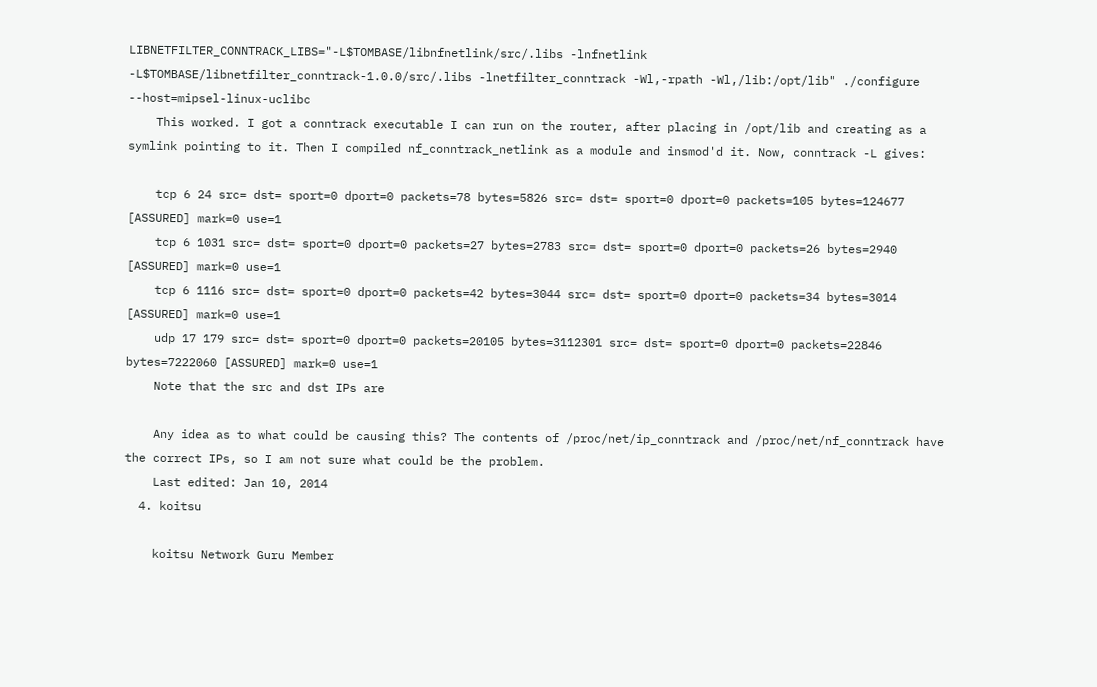LIBNETFILTER_CONNTRACK_LIBS="-L$TOMBASE/libnfnetlink/src/.libs -lnfnetlink -L$TOMBASE/libnetfilter_conntrack-1.0.0/src/.libs -lnetfilter_conntrack -Wl,-rpath -Wl,/lib:/opt/lib" ./configure --host=mipsel-linux-uclibc
    This worked. I got a conntrack executable I can run on the router, after placing in /opt/lib and creating as a symlink pointing to it. Then I compiled nf_conntrack_netlink as a module and insmod'd it. Now, conntrack -L gives:

    tcp 6 24 src= dst= sport=0 dport=0 packets=78 bytes=5826 src= dst= sport=0 dport=0 packets=105 bytes=124677 [ASSURED] mark=0 use=1
    tcp 6 1031 src= dst= sport=0 dport=0 packets=27 bytes=2783 src= dst= sport=0 dport=0 packets=26 bytes=2940 [ASSURED] mark=0 use=1
    tcp 6 1116 src= dst= sport=0 dport=0 packets=42 bytes=3044 src= dst= sport=0 dport=0 packets=34 bytes=3014 [ASSURED] mark=0 use=1
    udp 17 179 src= dst= sport=0 dport=0 packets=20105 bytes=3112301 src= dst= sport=0 dport=0 packets=22846 bytes=7222060 [ASSURED] mark=0 use=1
    Note that the src and dst IPs are

    Any idea as to what could be causing this? The contents of /proc/net/ip_conntrack and /proc/net/nf_conntrack have the correct IPs, so I am not sure what could be the problem.
    Last edited: Jan 10, 2014
  4. koitsu

    koitsu Network Guru Member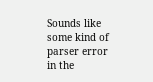Sounds like some kind of parser error in the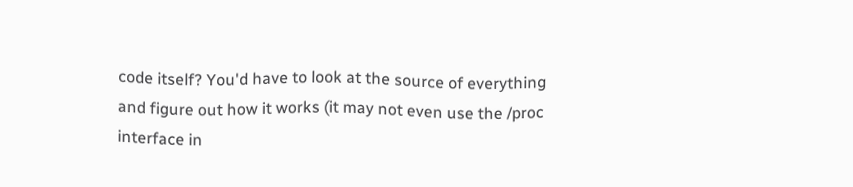code itself? You'd have to look at the source of everything and figure out how it works (it may not even use the /proc interface in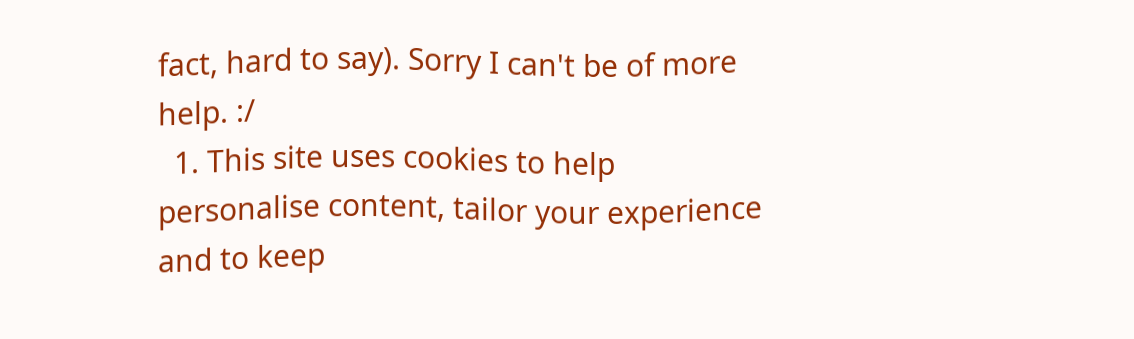fact, hard to say). Sorry I can't be of more help. :/
  1. This site uses cookies to help personalise content, tailor your experience and to keep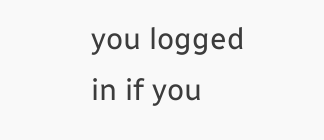you logged in if you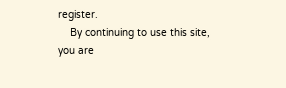register.
    By continuing to use this site, you are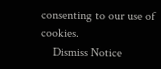consenting to our use of cookies.
    Dismiss Notice